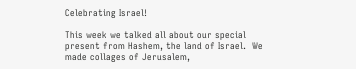Celebrating Israel!

This week we talked all about our special present from Hashem, the land of Israel.  We made collages of Jerusalem,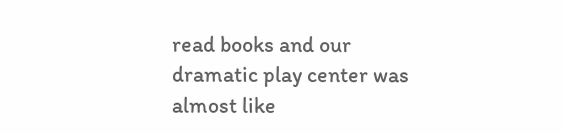read books and our dramatic play center was almost like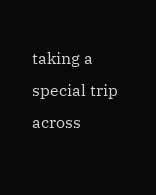taking a special trip across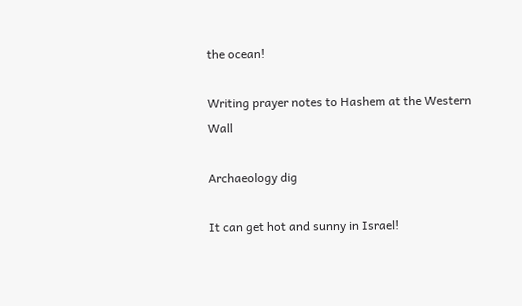the ocean!

Writing prayer notes to Hashem at the Western Wall

Archaeology dig

It can get hot and sunny in Israel!